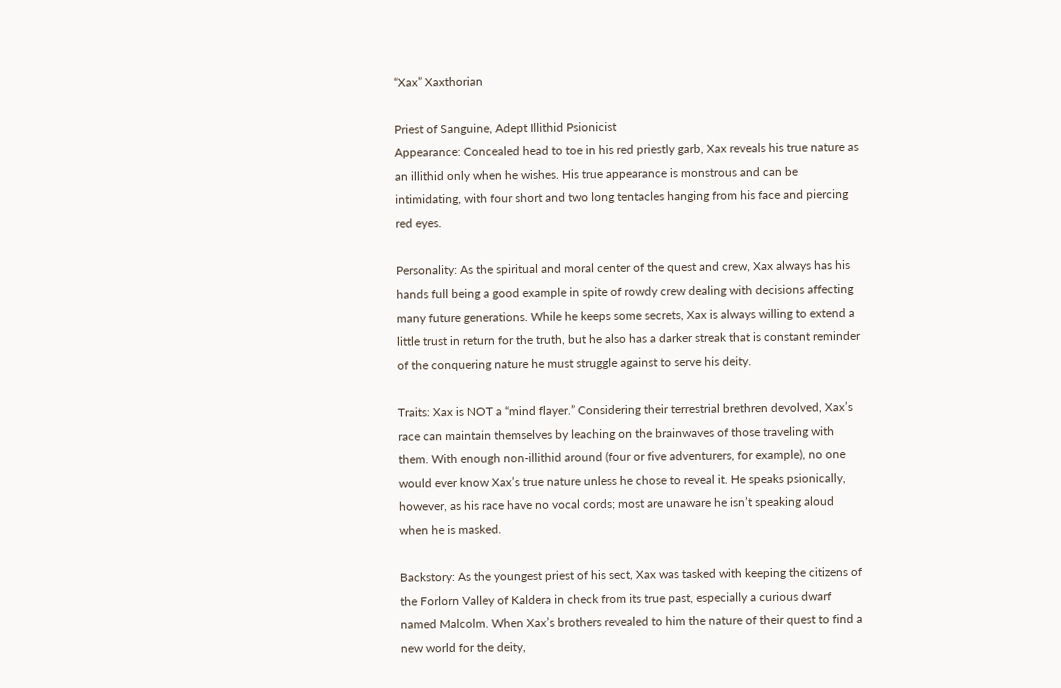“Xax” Xaxthorian

Priest of Sanguine, Adept Illithid Psionicist
Appearance: Concealed head to toe in his red priestly garb, Xax reveals his true nature as an illithid only when he wishes. His true appearance is monstrous and can be intimidating, with four short and two long tentacles hanging from his face and piercing red eyes.

Personality: As the spiritual and moral center of the quest and crew, Xax always has his hands full being a good example in spite of rowdy crew dealing with decisions affecting many future generations. While he keeps some secrets, Xax is always willing to extend a little trust in return for the truth, but he also has a darker streak that is constant reminder of the conquering nature he must struggle against to serve his deity.

Traits: Xax is NOT a “mind flayer.” Considering their terrestrial brethren devolved, Xax’s race can maintain themselves by leaching on the brainwaves of those traveling with them. With enough non-illithid around (four or five adventurers, for example), no one would ever know Xax’s true nature unless he chose to reveal it. He speaks psionically, however, as his race have no vocal cords; most are unaware he isn’t speaking aloud when he is masked.

Backstory: As the youngest priest of his sect, Xax was tasked with keeping the citizens of the Forlorn Valley of Kaldera in check from its true past, especially a curious dwarf named Malcolm. When Xax’s brothers revealed to him the nature of their quest to find a new world for the deity,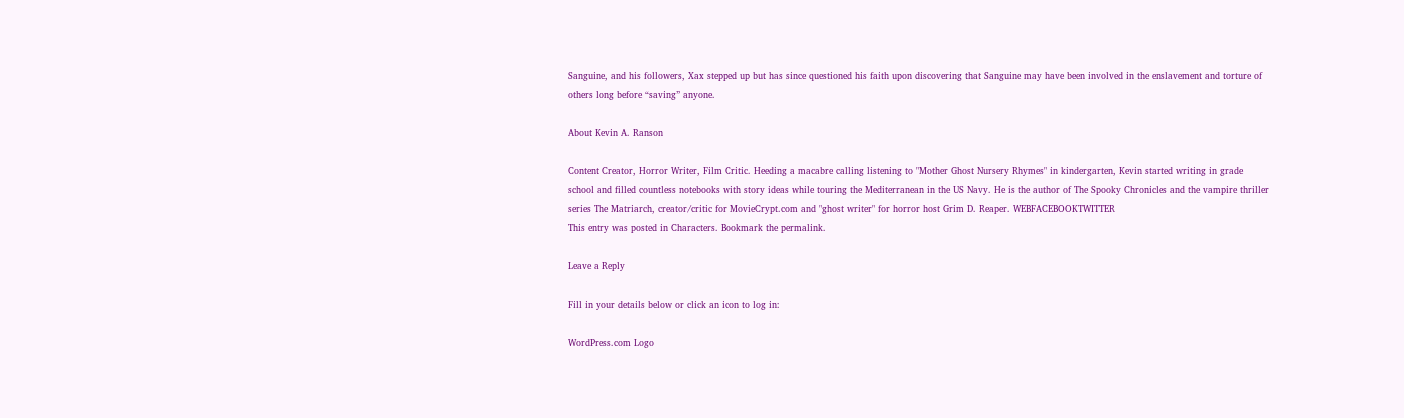Sanguine, and his followers, Xax stepped up but has since questioned his faith upon discovering that Sanguine may have been involved in the enslavement and torture of others long before “saving” anyone.

About Kevin A. Ranson

Content Creator, Horror Writer, Film Critic. Heeding a macabre calling listening to "Mother Ghost Nursery Rhymes" in kindergarten, Kevin started writing in grade school and filled countless notebooks with story ideas while touring the Mediterranean in the US Navy. He is the author of The Spooky Chronicles and the vampire thriller series The Matriarch, creator/critic for MovieCrypt.com and "ghost writer" for horror host Grim D. Reaper. WEBFACEBOOKTWITTER
This entry was posted in Characters. Bookmark the permalink.

Leave a Reply

Fill in your details below or click an icon to log in:

WordPress.com Logo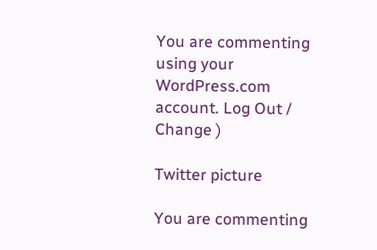You are commenting using your WordPress.com account. Log Out / Change )

Twitter picture

You are commenting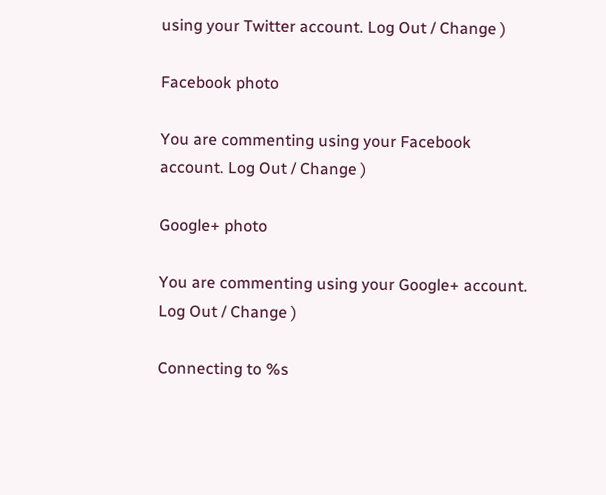using your Twitter account. Log Out / Change )

Facebook photo

You are commenting using your Facebook account. Log Out / Change )

Google+ photo

You are commenting using your Google+ account. Log Out / Change )

Connecting to %s